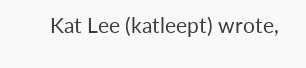Kat Lee (katleept) wrote,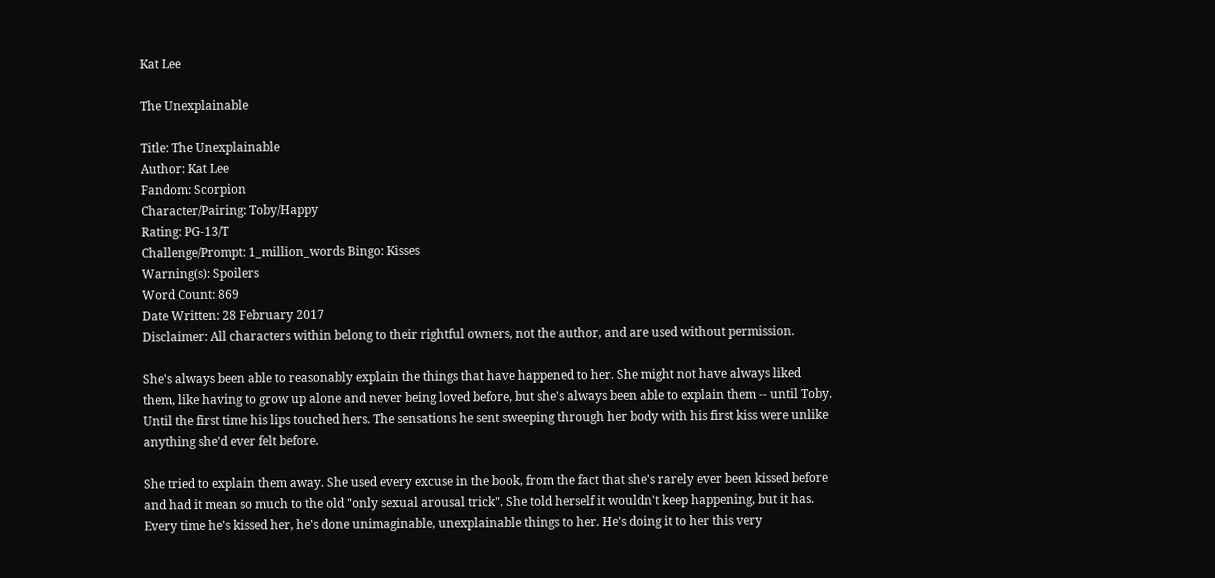Kat Lee

The Unexplainable

Title: The Unexplainable
Author: Kat Lee
Fandom: Scorpion
Character/Pairing: Toby/Happy
Rating: PG-13/T
Challenge/Prompt: 1_million_words Bingo: Kisses
Warning(s): Spoilers
Word Count: 869
Date Written: 28 February 2017
Disclaimer: All characters within belong to their rightful owners, not the author, and are used without permission.

She's always been able to reasonably explain the things that have happened to her. She might not have always liked them, like having to grow up alone and never being loved before, but she's always been able to explain them -- until Toby. Until the first time his lips touched hers. The sensations he sent sweeping through her body with his first kiss were unlike anything she'd ever felt before.

She tried to explain them away. She used every excuse in the book, from the fact that she's rarely ever been kissed before and had it mean so much to the old "only sexual arousal trick". She told herself it wouldn't keep happening, but it has. Every time he's kissed her, he's done unimaginable, unexplainable things to her. He's doing it to her this very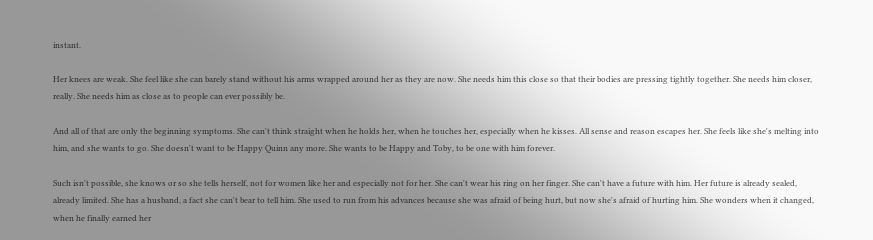instant.

Her knees are weak. She feel like she can barely stand without his arms wrapped around her as they are now. She needs him this close so that their bodies are pressing tightly together. She needs him closer, really. She needs him as close as to people can ever possibly be.

And all of that are only the beginning symptoms. She can't think straight when he holds her, when he touches her, especially when he kisses. All sense and reason escapes her. She feels like she's melting into him, and she wants to go. She doesn't want to be Happy Quinn any more. She wants to be Happy and Toby, to be one with him forever.

Such isn't possible, she knows or so she tells herself, not for women like her and especially not for her. She can't wear his ring on her finger. She can't have a future with him. Her future is already sealed, already limited. She has a husband, a fact she can't bear to tell him. She used to run from his advances because she was afraid of being hurt, but now she's afraid of hurting him. She wonders when it changed, when he finally earned her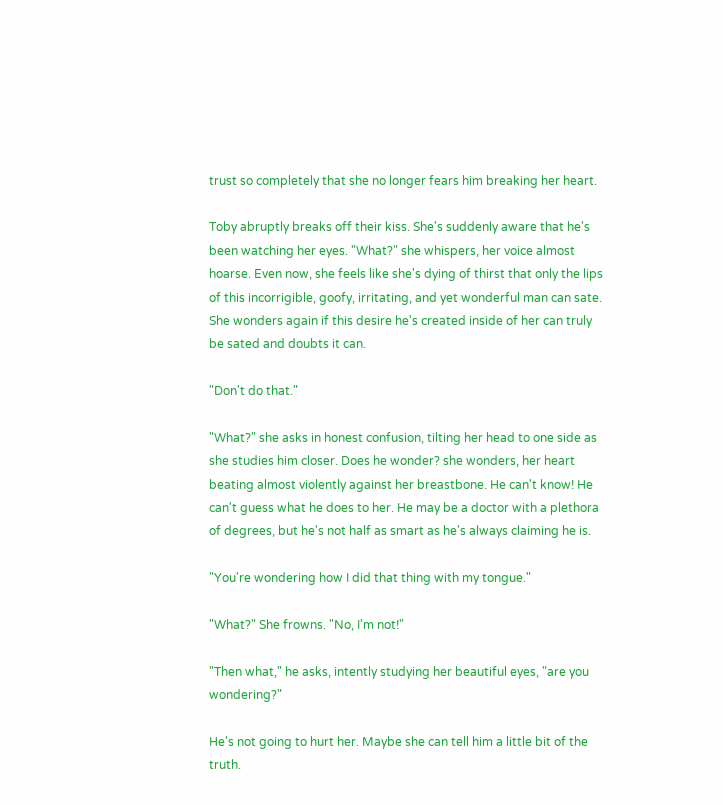trust so completely that she no longer fears him breaking her heart.

Toby abruptly breaks off their kiss. She's suddenly aware that he's been watching her eyes. "What?" she whispers, her voice almost hoarse. Even now, she feels like she's dying of thirst that only the lips of this incorrigible, goofy, irritating, and yet wonderful man can sate. She wonders again if this desire he's created inside of her can truly be sated and doubts it can.

"Don't do that."

"What?" she asks in honest confusion, tilting her head to one side as she studies him closer. Does he wonder? she wonders, her heart beating almost violently against her breastbone. He can't know! He can't guess what he does to her. He may be a doctor with a plethora of degrees, but he's not half as smart as he's always claiming he is.

"You're wondering how I did that thing with my tongue."

"What?" She frowns. "No, I'm not!"

"Then what," he asks, intently studying her beautiful eyes, "are you wondering?"

He's not going to hurt her. Maybe she can tell him a little bit of the truth.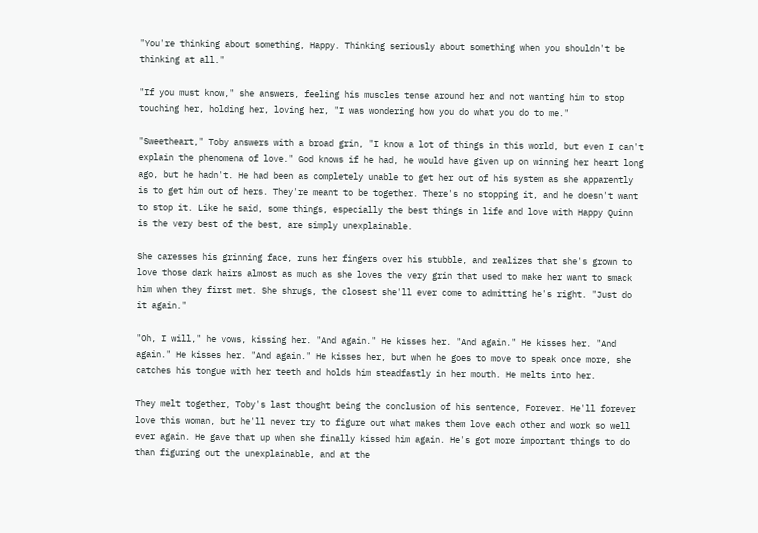"You're thinking about something, Happy. Thinking seriously about something when you shouldn't be thinking at all."

"If you must know," she answers, feeling his muscles tense around her and not wanting him to stop touching her, holding her, loving her, "I was wondering how you do what you do to me."

"Sweetheart," Toby answers with a broad grin, "I know a lot of things in this world, but even I can't explain the phenomena of love." God knows if he had, he would have given up on winning her heart long ago, but he hadn't. He had been as completely unable to get her out of his system as she apparently is to get him out of hers. They're meant to be together. There's no stopping it, and he doesn't want to stop it. Like he said, some things, especially the best things in life and love with Happy Quinn is the very best of the best, are simply unexplainable.

She caresses his grinning face, runs her fingers over his stubble, and realizes that she's grown to love those dark hairs almost as much as she loves the very grin that used to make her want to smack him when they first met. She shrugs, the closest she'll ever come to admitting he's right. "Just do it again."

"Oh, I will," he vows, kissing her. "And again." He kisses her. "And again." He kisses her. "And again." He kisses her. "And again." He kisses her, but when he goes to move to speak once more, she catches his tongue with her teeth and holds him steadfastly in her mouth. He melts into her.

They melt together, Toby's last thought being the conclusion of his sentence, Forever. He'll forever love this woman, but he'll never try to figure out what makes them love each other and work so well ever again. He gave that up when she finally kissed him again. He's got more important things to do than figuring out the unexplainable, and at the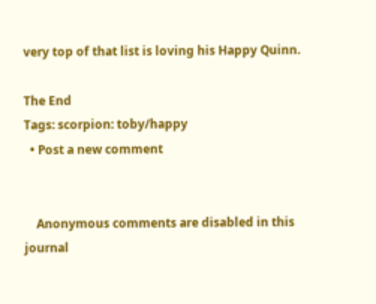very top of that list is loving his Happy Quinn.

The End
Tags: scorpion: toby/happy
  • Post a new comment


    Anonymous comments are disabled in this journal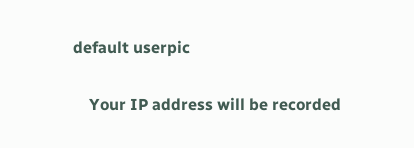default userpic

    Your IP address will be recorded